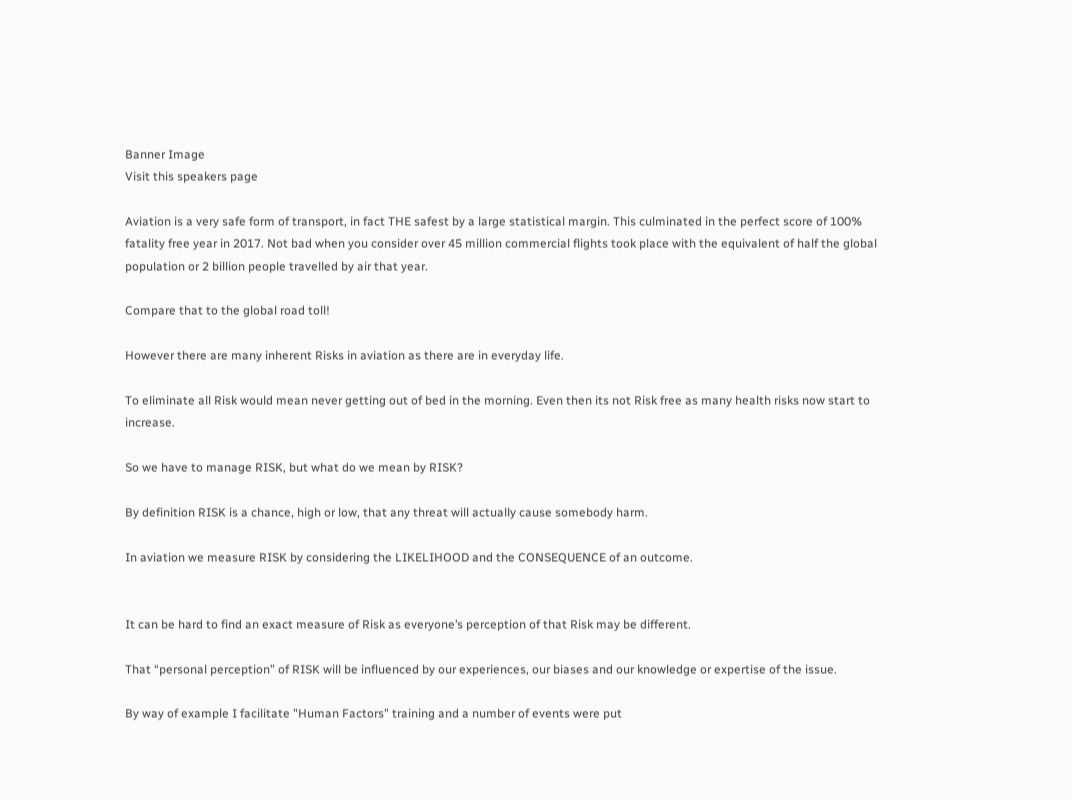Banner Image
Visit this speakers page

Aviation is a very safe form of transport, in fact THE safest by a large statistical margin. This culminated in the perfect score of 100% fatality free year in 2017. Not bad when you consider over 45 million commercial flights took place with the equivalent of half the global population or 2 billion people travelled by air that year.

Compare that to the global road toll!

However there are many inherent Risks in aviation as there are in everyday life.

To eliminate all Risk would mean never getting out of bed in the morning. Even then its not Risk free as many health risks now start to increase.

So we have to manage RISK, but what do we mean by RISK?

By definition RISK is a chance, high or low, that any threat will actually cause somebody harm.

In aviation we measure RISK by considering the LIKELIHOOD and the CONSEQUENCE of an outcome.


It can be hard to find an exact measure of Risk as everyone’s perception of that Risk may be different.

That “personal perception” of RISK will be influenced by our experiences, our biases and our knowledge or expertise of the issue.

By way of example I facilitate "Human Factors" training and a number of events were put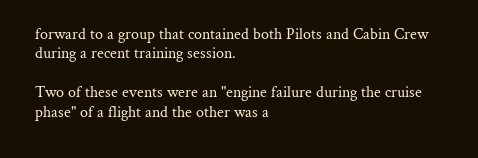forward to a group that contained both Pilots and Cabin Crew during a recent training session.

Two of these events were an "engine failure during the cruise phase" of a flight and the other was a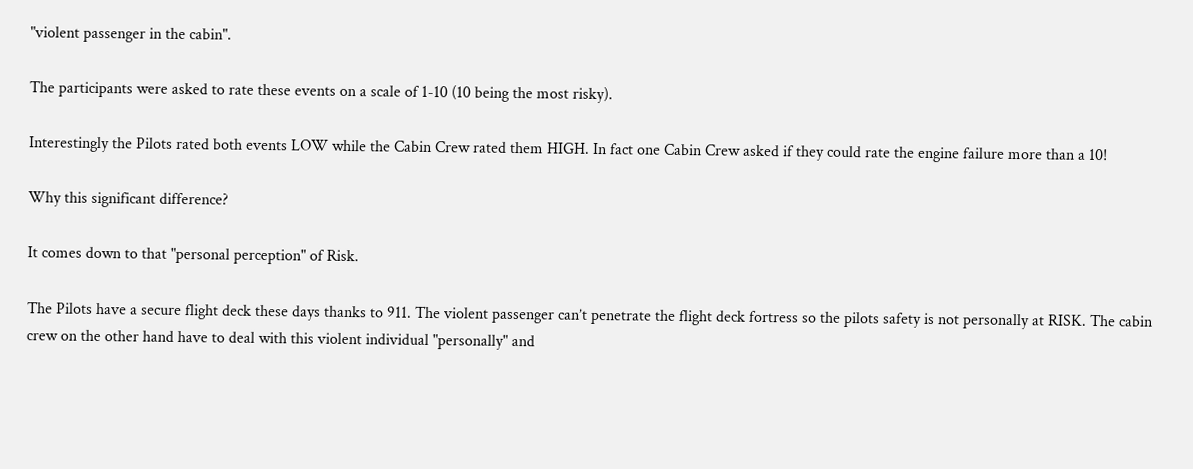"violent passenger in the cabin".

The participants were asked to rate these events on a scale of 1-10 (10 being the most risky).

Interestingly the Pilots rated both events LOW while the Cabin Crew rated them HIGH. In fact one Cabin Crew asked if they could rate the engine failure more than a 10!

Why this significant difference?

It comes down to that "personal perception" of Risk.

The Pilots have a secure flight deck these days thanks to 911. The violent passenger can’t penetrate the flight deck fortress so the pilots safety is not personally at RISK. The cabin crew on the other hand have to deal with this violent individual "personally" and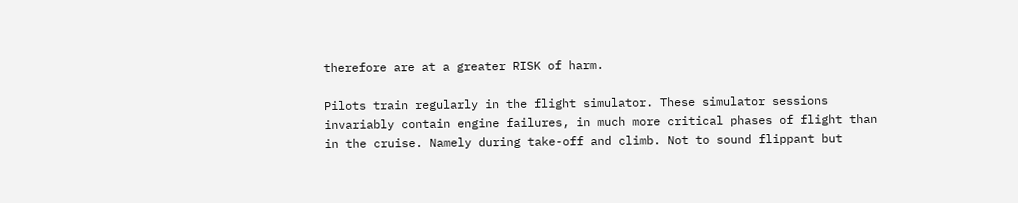therefore are at a greater RISK of harm.

Pilots train regularly in the flight simulator. These simulator sessions invariably contain engine failures, in much more critical phases of flight than in the cruise. Namely during take-off and climb. Not to sound flippant but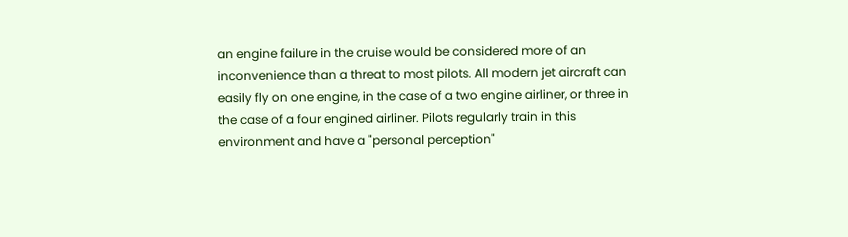an engine failure in the cruise would be considered more of an inconvenience than a threat to most pilots. All modern jet aircraft can easily fly on one engine, in the case of a two engine airliner, or three in the case of a four engined airliner. Pilots regularly train in this environment and have a "personal perception"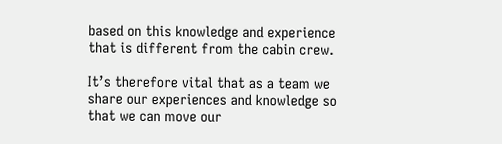based on this knowledge and experience that is different from the cabin crew.

It’s therefore vital that as a team we share our experiences and knowledge so that we can move our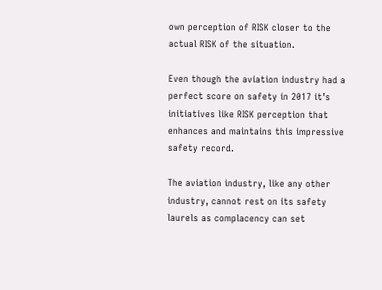own perception of RISK closer to the actual RISK of the situation.

Even though the aviation industry had a perfect score on safety in 2017 it’s initiatives like RISK perception that enhances and maintains this impressive safety record.

The aviation industry, like any other industry, cannot rest on its safety laurels as complacency can set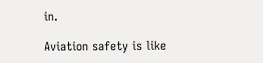in.

Aviation safety is like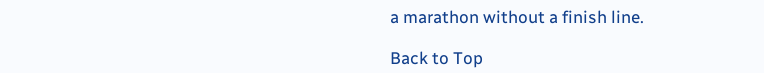a marathon without a finish line.

Back to Top